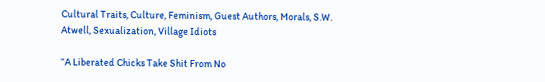Cultural Traits, Culture, Feminism, Guest Authors, Morals, S.W. Atwell, Sexualization, Village Idiots

“A Liberated Chicks Take Shit From No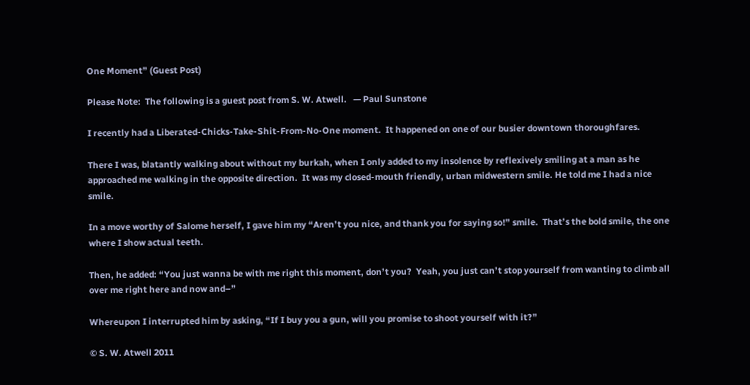One Moment” (Guest Post)

Please Note:  The following is a guest post from S. W. Atwell.   — Paul Sunstone

I recently had a Liberated-Chicks-Take-Shit-From-No-One moment.  It happened on one of our busier downtown thoroughfares.

There I was, blatantly walking about without my burkah, when I only added to my insolence by reflexively smiling at a man as he approached me walking in the opposite direction.  It was my closed-mouth friendly, urban midwestern smile. He told me I had a nice smile.

In a move worthy of Salome herself, I gave him my “Aren’t you nice, and thank you for saying so!” smile.  That’s the bold smile, the one where I show actual teeth.

Then, he added: “You just wanna be with me right this moment, don’t you?  Yeah, you just can’t stop yourself from wanting to climb all over me right here and now and–”

Whereupon I interrupted him by asking, “If I buy you a gun, will you promise to shoot yourself with it?”

© S. W. Atwell 2011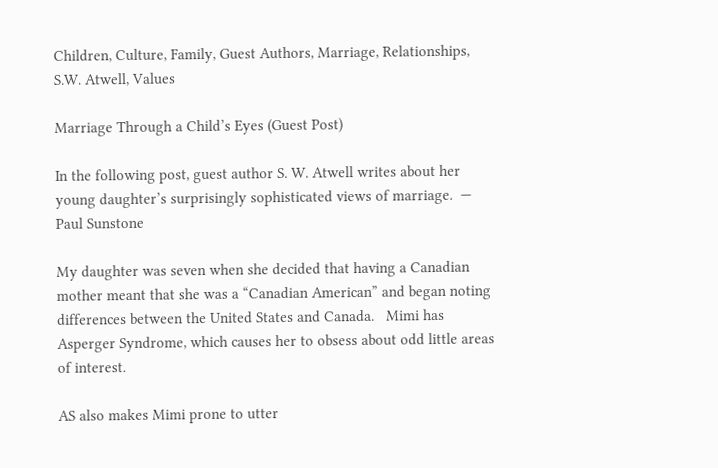Children, Culture, Family, Guest Authors, Marriage, Relationships, S.W. Atwell, Values

Marriage Through a Child’s Eyes (Guest Post)

In the following post, guest author S. W. Atwell writes about her young daughter’s surprisingly sophisticated views of marriage.  — Paul Sunstone

My daughter was seven when she decided that having a Canadian mother meant that she was a “Canadian American” and began noting differences between the United States and Canada.   Mimi has Asperger Syndrome, which causes her to obsess about odd little areas of interest.

AS also makes Mimi prone to utter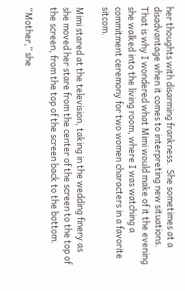her thoughts with disarming frankness.  She sometimes at a disadvantage when it comes to interpreting new situations.  That is why I wondered what Mimi would make of it the evening she walked into the living room, where I was watching a commitment ceremony for two women characters in a favorite sitcom.

Mimi stared at the television, taking in the wedding finery as she moved her stare from the center of the screen to the top of the screen, from the top of the screen back to the bottom.

“Mother,” she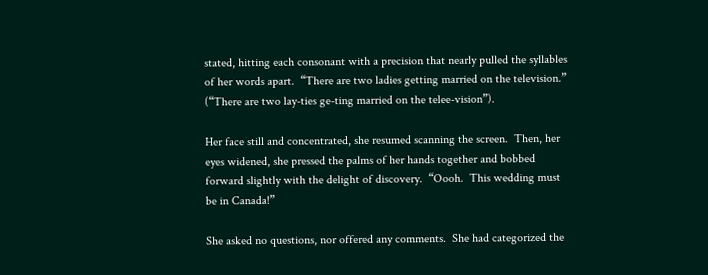stated, hitting each consonant with a precision that nearly pulled the syllables of her words apart.  “There are two ladies getting married on the television.”  (“There are two lay-ties ge-ting married on the telee-vision”).

Her face still and concentrated, she resumed scanning the screen.  Then, her eyes widened, she pressed the palms of her hands together and bobbed forward slightly with the delight of discovery.  “Oooh.  This wedding must be in Canada!”

She asked no questions, nor offered any comments.  She had categorized the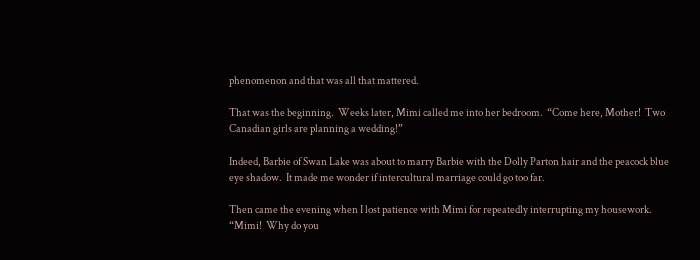phenomenon and that was all that mattered.

That was the beginning.  Weeks later, Mimi called me into her bedroom.  “Come here, Mother!  Two Canadian girls are planning a wedding!”

Indeed, Barbie of Swan Lake was about to marry Barbie with the Dolly Parton hair and the peacock blue eye shadow.  It made me wonder if intercultural marriage could go too far.

Then came the evening when I lost patience with Mimi for repeatedly interrupting my housework. “Mimi!  Why do you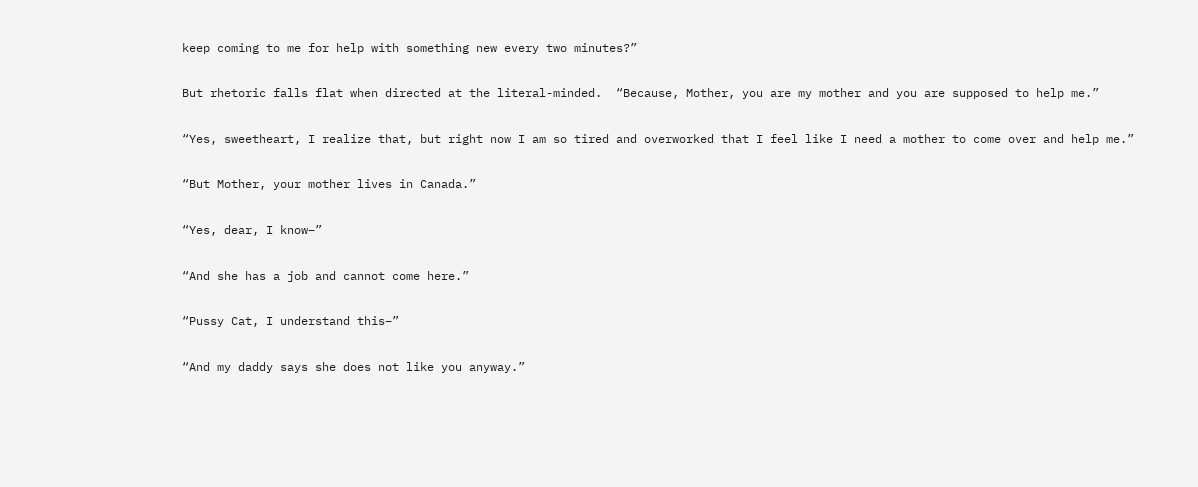keep coming to me for help with something new every two minutes?”

But rhetoric falls flat when directed at the literal-minded.  “Because, Mother, you are my mother and you are supposed to help me.”

“Yes, sweetheart, I realize that, but right now I am so tired and overworked that I feel like I need a mother to come over and help me.”

“But Mother, your mother lives in Canada.”

“Yes, dear, I know–”

“And she has a job and cannot come here.”

“Pussy Cat, I understand this–”

“And my daddy says she does not like you anyway.”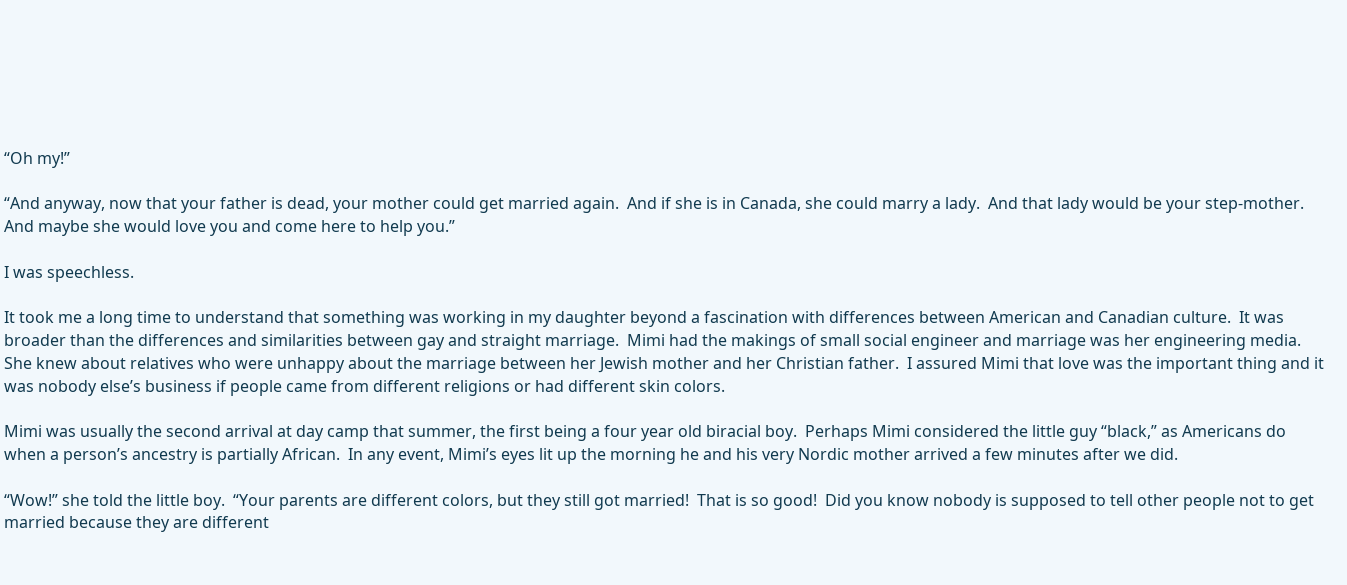“Oh my!”

“And anyway, now that your father is dead, your mother could get married again.  And if she is in Canada, she could marry a lady.  And that lady would be your step-mother.  And maybe she would love you and come here to help you.”

I was speechless.

It took me a long time to understand that something was working in my daughter beyond a fascination with differences between American and Canadian culture.  It was broader than the differences and similarities between gay and straight marriage.  Mimi had the makings of small social engineer and marriage was her engineering media.  She knew about relatives who were unhappy about the marriage between her Jewish mother and her Christian father.  I assured Mimi that love was the important thing and it was nobody else’s business if people came from different religions or had different skin colors.

Mimi was usually the second arrival at day camp that summer, the first being a four year old biracial boy.  Perhaps Mimi considered the little guy “black,” as Americans do when a person’s ancestry is partially African.  In any event, Mimi’s eyes lit up the morning he and his very Nordic mother arrived a few minutes after we did.

“Wow!” she told the little boy.  “Your parents are different colors, but they still got married!  That is so good!  Did you know nobody is supposed to tell other people not to get married because they are different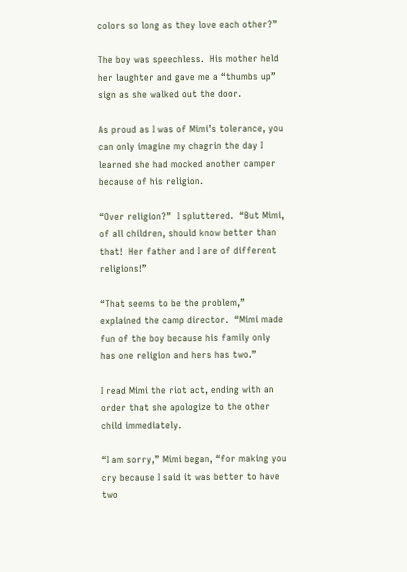colors so long as they love each other?”

The boy was speechless.  His mother held her laughter and gave me a “thumbs up” sign as she walked out the door.

As proud as I was of Mimi’s tolerance, you can only imagine my chagrin the day I learned she had mocked another camper because of his religion.

“Over religion?”  I spluttered.  “But Mimi, of all children, should know better than that!  Her father and I are of different religions!”

“That seems to be the problem,” explained the camp director.  “Mimi made fun of the boy because his family only has one religion and hers has two.”

I read Mimi the riot act, ending with an order that she apologize to the other child immediately.

“I am sorry,” Mimi began, “for making you cry because I said it was better to have two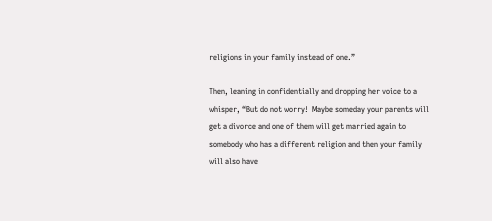religions in your family instead of one.”

Then, leaning in confidentially and dropping her voice to a whisper, “But do not worry!  Maybe someday your parents will get a divorce and one of them will get married again to somebody who has a different religion and then your family will also have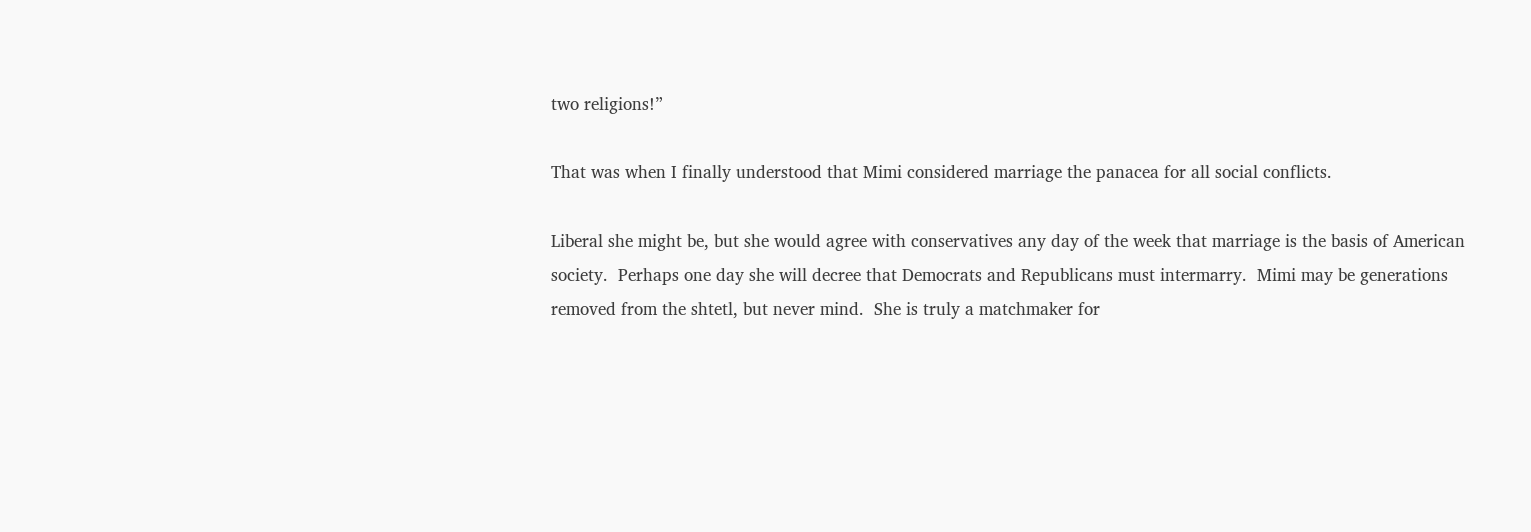two religions!”

That was when I finally understood that Mimi considered marriage the panacea for all social conflicts.

Liberal she might be, but she would agree with conservatives any day of the week that marriage is the basis of American society.  Perhaps one day she will decree that Democrats and Republicans must intermarry.  Mimi may be generations removed from the shtetl, but never mind.  She is truly a matchmaker for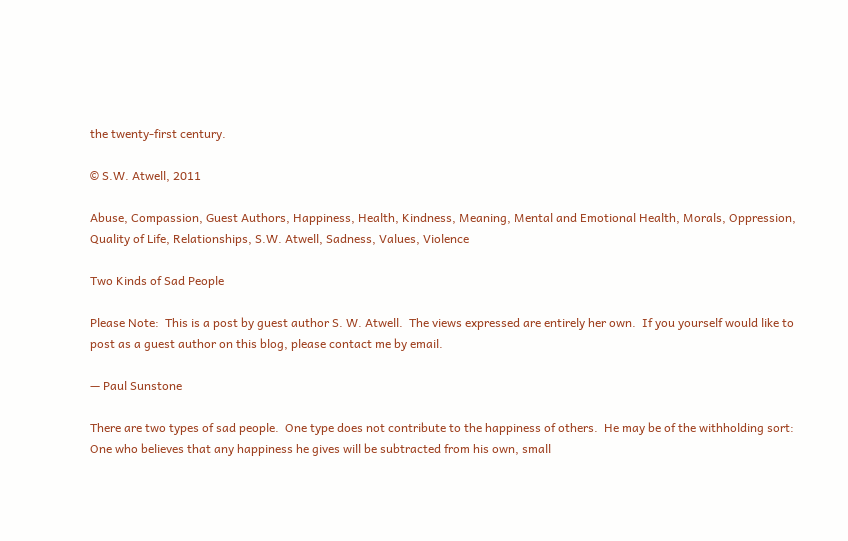the twenty-first century.

© S.W. Atwell, 2011

Abuse, Compassion, Guest Authors, Happiness, Health, Kindness, Meaning, Mental and Emotional Health, Morals, Oppression, Quality of Life, Relationships, S.W. Atwell, Sadness, Values, Violence

Two Kinds of Sad People

Please Note:  This is a post by guest author S. W. Atwell.  The views expressed are entirely her own.  If you yourself would like to post as a guest author on this blog, please contact me by email.

— Paul Sunstone

There are two types of sad people.  One type does not contribute to the happiness of others.  He may be of the withholding sort:  One who believes that any happiness he gives will be subtracted from his own, small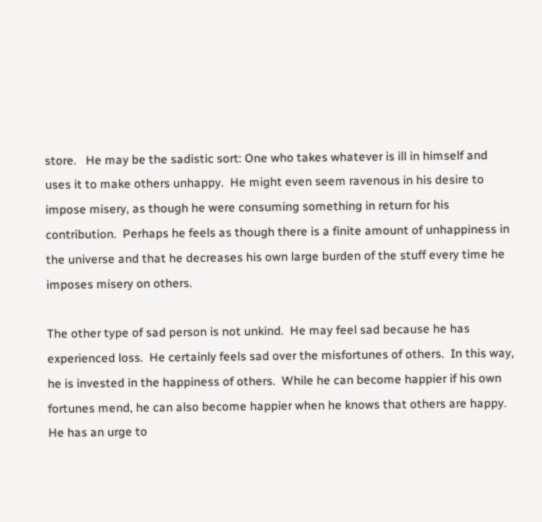store.   He may be the sadistic sort: One who takes whatever is ill in himself and uses it to make others unhappy.  He might even seem ravenous in his desire to impose misery, as though he were consuming something in return for his contribution.  Perhaps he feels as though there is a finite amount of unhappiness in the universe and that he decreases his own large burden of the stuff every time he imposes misery on others.

The other type of sad person is not unkind.  He may feel sad because he has experienced loss.  He certainly feels sad over the misfortunes of others.  In this way, he is invested in the happiness of others.  While he can become happier if his own fortunes mend, he can also become happier when he knows that others are happy.  He has an urge to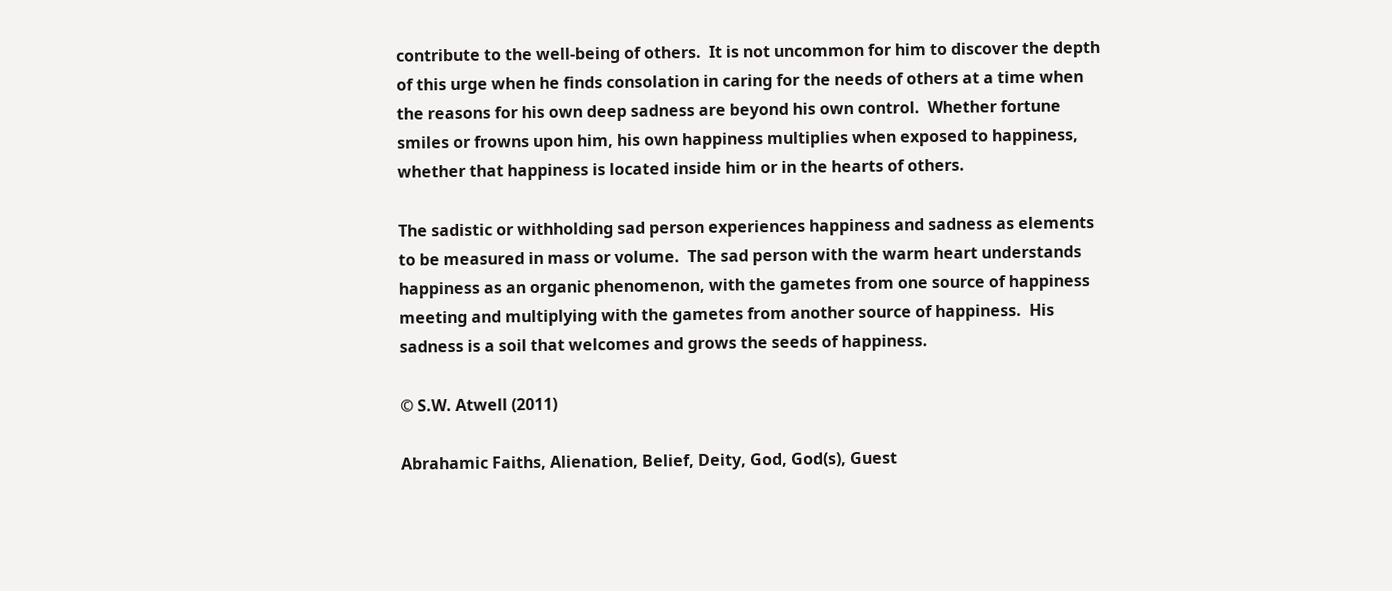contribute to the well-being of others.  It is not uncommon for him to discover the depth of this urge when he finds consolation in caring for the needs of others at a time when the reasons for his own deep sadness are beyond his own control.  Whether fortune smiles or frowns upon him, his own happiness multiplies when exposed to happiness, whether that happiness is located inside him or in the hearts of others.

The sadistic or withholding sad person experiences happiness and sadness as elements to be measured in mass or volume.  The sad person with the warm heart understands happiness as an organic phenomenon, with the gametes from one source of happiness meeting and multiplying with the gametes from another source of happiness.  His sadness is a soil that welcomes and grows the seeds of happiness.

© S.W. Atwell (2011)

Abrahamic Faiths, Alienation, Belief, Deity, God, God(s), Guest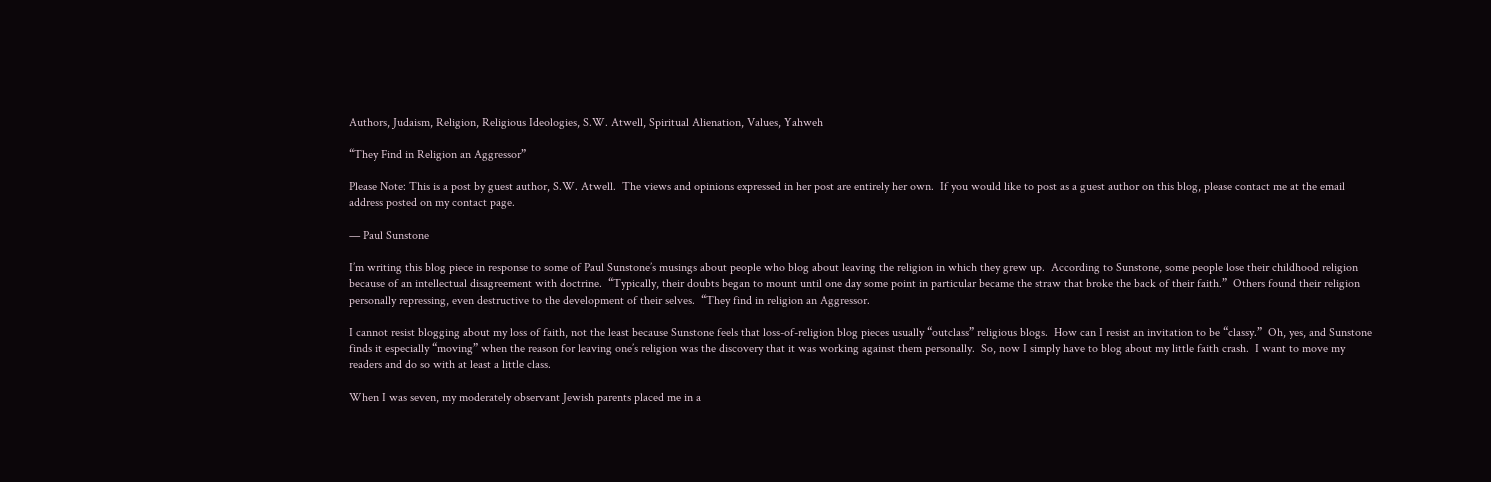Authors, Judaism, Religion, Religious Ideologies, S.W. Atwell, Spiritual Alienation, Values, Yahweh

“They Find in Religion an Aggressor”

Please Note: This is a post by guest author, S.W. Atwell.  The views and opinions expressed in her post are entirely her own.  If you would like to post as a guest author on this blog, please contact me at the email address posted on my contact page.

— Paul Sunstone

I’m writing this blog piece in response to some of Paul Sunstone’s musings about people who blog about leaving the religion in which they grew up.  According to Sunstone, some people lose their childhood religion because of an intellectual disagreement with doctrine.  “Typically, their doubts began to mount until one day some point in particular became the straw that broke the back of their faith.”  Others found their religion personally repressing, even destructive to the development of their selves.  “They find in religion an Aggressor.

I cannot resist blogging about my loss of faith, not the least because Sunstone feels that loss-of-religion blog pieces usually “outclass” religious blogs.  How can I resist an invitation to be “classy.”  Oh, yes, and Sunstone finds it especially “moving” when the reason for leaving one’s religion was the discovery that it was working against them personally.  So, now I simply have to blog about my little faith crash.  I want to move my readers and do so with at least a little class.

When I was seven, my moderately observant Jewish parents placed me in a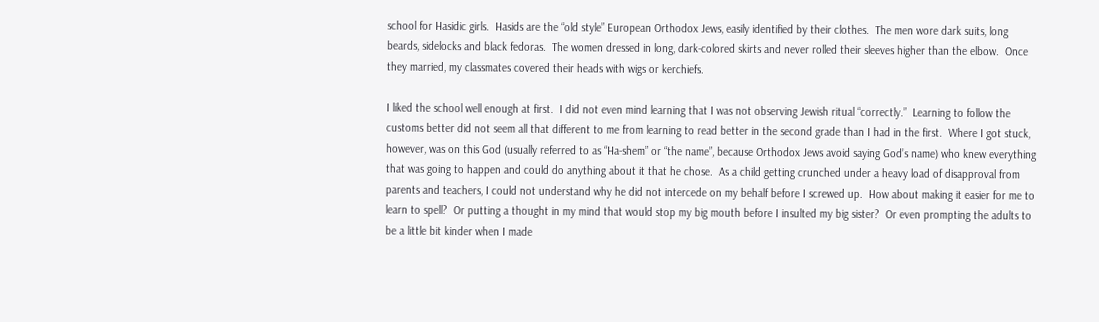school for Hasidic girls.  Hasids are the “old style” European Orthodox Jews, easily identified by their clothes.  The men wore dark suits, long beards, sidelocks and black fedoras.  The women dressed in long, dark-colored skirts and never rolled their sleeves higher than the elbow.  Once they married, my classmates covered their heads with wigs or kerchiefs.

I liked the school well enough at first.  I did not even mind learning that I was not observing Jewish ritual “correctly.”  Learning to follow the customs better did not seem all that different to me from learning to read better in the second grade than I had in the first.  Where I got stuck, however, was on this God (usually referred to as “Ha-shem” or “the name”, because Orthodox Jews avoid saying God’s name) who knew everything that was going to happen and could do anything about it that he chose.  As a child getting crunched under a heavy load of disapproval from parents and teachers, I could not understand why he did not intercede on my behalf before I screwed up.  How about making it easier for me to learn to spell?  Or putting a thought in my mind that would stop my big mouth before I insulted my big sister?  Or even prompting the adults to be a little bit kinder when I made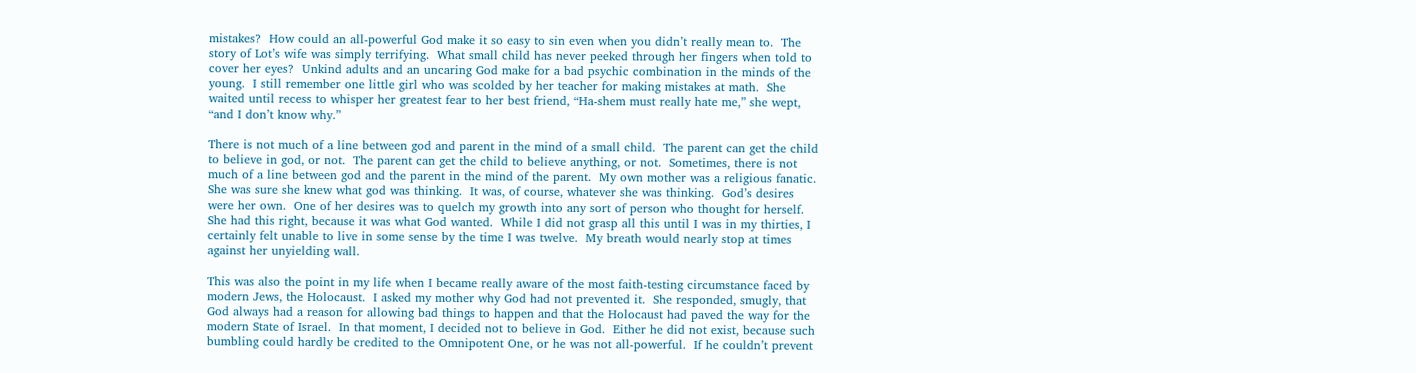mistakes?  How could an all-powerful God make it so easy to sin even when you didn’t really mean to.  The story of Lot’s wife was simply terrifying.  What small child has never peeked through her fingers when told to cover her eyes?  Unkind adults and an uncaring God make for a bad psychic combination in the minds of the young.  I still remember one little girl who was scolded by her teacher for making mistakes at math.  She waited until recess to whisper her greatest fear to her best friend, “Ha-shem must really hate me,” she wept, “and I don’t know why.”

There is not much of a line between god and parent in the mind of a small child.  The parent can get the child to believe in god, or not.  The parent can get the child to believe anything, or not.  Sometimes, there is not much of a line between god and the parent in the mind of the parent.  My own mother was a religious fanatic.  She was sure she knew what god was thinking.  It was, of course, whatever she was thinking.  God’s desires were her own.  One of her desires was to quelch my growth into any sort of person who thought for herself.  She had this right, because it was what God wanted.  While I did not grasp all this until I was in my thirties, I certainly felt unable to live in some sense by the time I was twelve.  My breath would nearly stop at times against her unyielding wall.

This was also the point in my life when I became really aware of the most faith-testing circumstance faced by modern Jews, the Holocaust.  I asked my mother why God had not prevented it.  She responded, smugly, that God always had a reason for allowing bad things to happen and that the Holocaust had paved the way for the modern State of Israel.  In that moment, I decided not to believe in God.  Either he did not exist, because such bumbling could hardly be credited to the Omnipotent One, or he was not all-powerful.  If he couldn’t prevent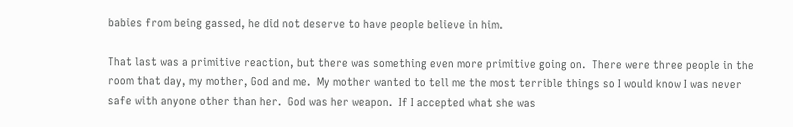babies from being gassed, he did not deserve to have people believe in him.

That last was a primitive reaction, but there was something even more primitive going on.  There were three people in the room that day, my mother, God and me.  My mother wanted to tell me the most terrible things so I would know I was never safe with anyone other than her.  God was her weapon.  If I accepted what she was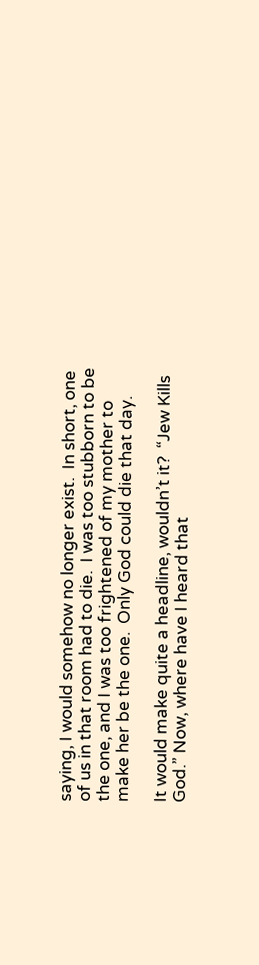saying, I would somehow no longer exist.  In short, one of us in that room had to die.  I was too stubborn to be the one, and I was too frightened of my mother to make her be the one.  Only God could die that day.

It would make quite a headline, wouldn’t it?  “Jew Kills God.” Now, where have I heard that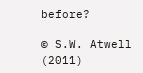before?

© S.W. Atwell (2011)